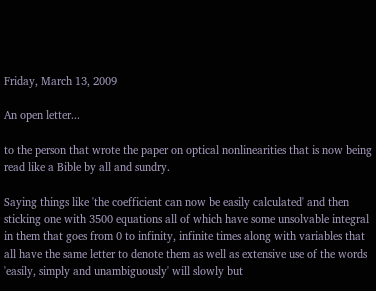Friday, March 13, 2009

An open letter...

to the person that wrote the paper on optical nonlinearities that is now being read like a Bible by all and sundry.

Saying things like 'the coefficient can now be easily calculated' and then sticking one with 3500 equations all of which have some unsolvable integral in them that goes from 0 to infinity, infinite times along with variables that all have the same letter to denote them as well as extensive use of the words 'easily, simply and unambiguously' will slowly but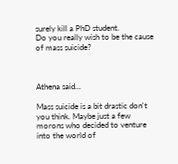surely kill a PhD student.
Do you really wish to be the cause of mass suicide?



Athena said...

Mass suicide is a bit drastic don't you think. Maybe just a few morons who decided to venture into the world of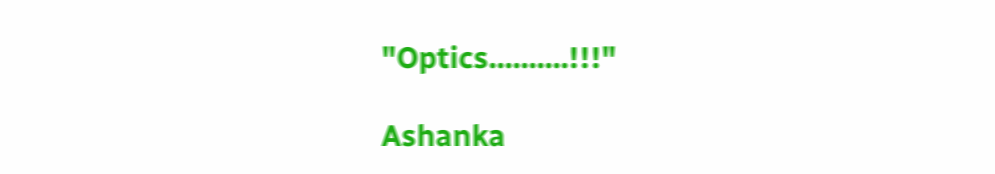"Optics..........!!!"

Ashanka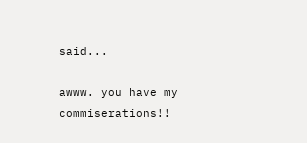said...

awww. you have my commiserations!!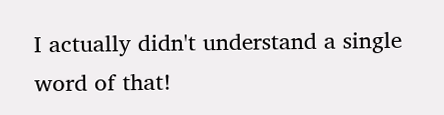I actually didn't understand a single word of that!